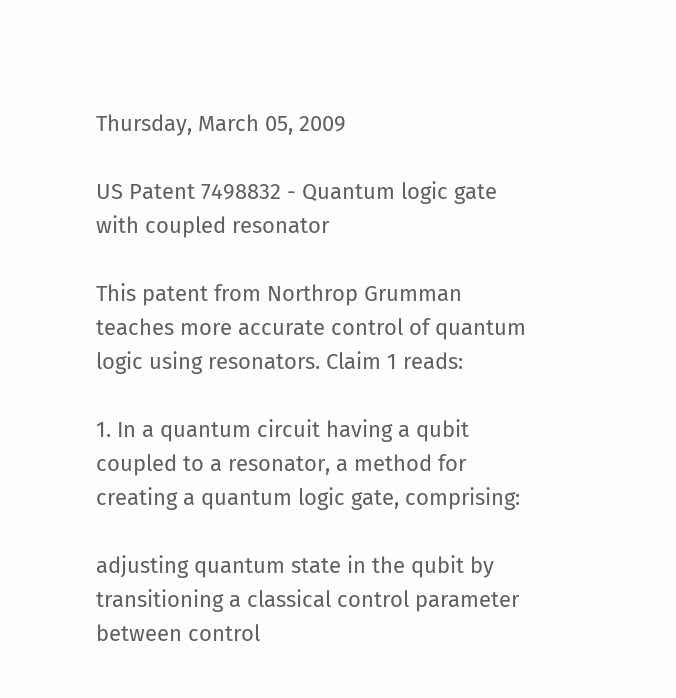Thursday, March 05, 2009

US Patent 7498832 - Quantum logic gate with coupled resonator

This patent from Northrop Grumman teaches more accurate control of quantum logic using resonators. Claim 1 reads:

1. In a quantum circuit having a qubit coupled to a resonator, a method for creating a quantum logic gate, comprising:

adjusting quantum state in the qubit by transitioning a classical control parameter between control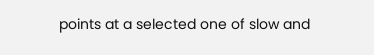points at a selected one of slow and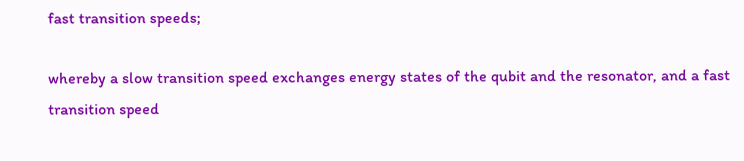fast transition speeds;

whereby a slow transition speed exchanges energy states of the qubit and the resonator, and a fast transition speed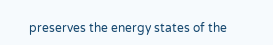preserves the energy states of the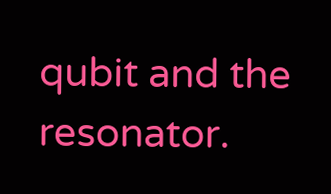qubit and the resonator.